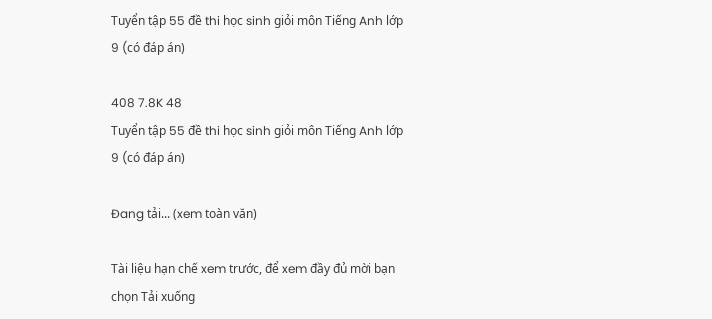Tuyển tập 55 đề thi học sinh giỏi môn Tiếng Anh lớp 9 (có đáp án)

408 7.8K 48
Tuyển tập 55 đề thi học sinh giỏi môn Tiếng Anh lớp 9 (có đáp án)

Đang tải... (xem toàn văn)

Tài liệu hạn chế xem trước, để xem đầy đủ mời bạn chọn Tải xuống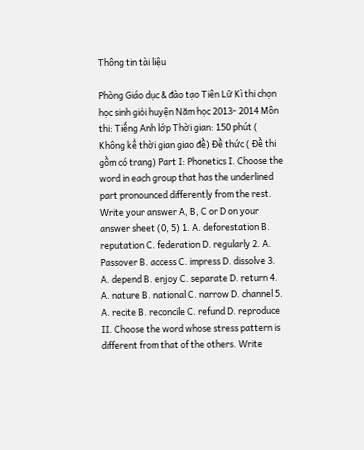Thông tin tài liệu

Phòng Giáo dục & đào tạo Tiên Lữ Kì thi chọn học sinh giỏi huyện Năm học 2013- 2014 Môn thi: Tiếng Anh lớp Thời gian: 150 phút ( Không kể thời gian giao đề) Đề thức ( Đề thi gồm có trang) Part I: Phonetics I. Choose the word in each group that has the underlined part pronounced differently from the rest. Write your answer A, B, C or D on your answer sheet (0, 5) 1. A. deforestation B. reputation C. federation D. regularly 2. A. Passover B. access C. impress D. dissolve 3. A. depend B. enjoy C. separate D. return 4. A. nature B. national C. narrow D. channel 5. A. recite B. reconcile C. refund D. reproduce II. Choose the word whose stress pattern is different from that of the others. Write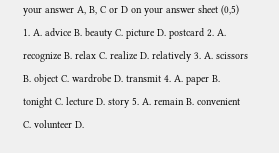your answer A, B, C or D on your answer sheet (0,5) 1. A. advice B. beauty C. picture D. postcard 2. A. recognize B. relax C. realize D. relatively 3. A. scissors B. object C. wardrobe D. transmit 4. A. paper B. tonight C. lecture D. story 5. A. remain B. convenient C. volunteer D.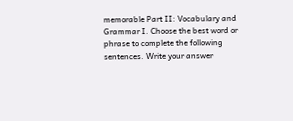memorable Part II: Vocabulary and Grammar I. Choose the best word or phrase to complete the following sentences. Write your answer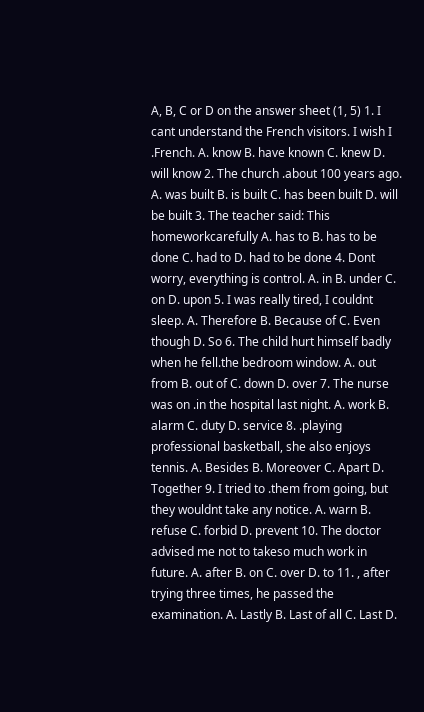A, B, C or D on the answer sheet (1, 5) 1. I cant understand the French visitors. I wish I .French. A. know B. have known C. knew D. will know 2. The church .about 100 years ago. A. was built B. is built C. has been built D. will be built 3. The teacher said: This homeworkcarefully A. has to B. has to be done C. had to D. had to be done 4. Dont worry, everything is control. A. in B. under C. on D. upon 5. I was really tired, I couldnt sleep. A. Therefore B. Because of C. Even though D. So 6. The child hurt himself badly when he fell.the bedroom window. A. out from B. out of C. down D. over 7. The nurse was on .in the hospital last night. A. work B. alarm C. duty D. service 8. .playing professional basketball, she also enjoys tennis. A. Besides B. Moreover C. Apart D. Together 9. I tried to .them from going, but they wouldnt take any notice. A. warn B. refuse C. forbid D. prevent 10. The doctor advised me not to takeso much work in future. A. after B. on C. over D. to 11. , after trying three times, he passed the examination. A. Lastly B. Last of all C. Last D.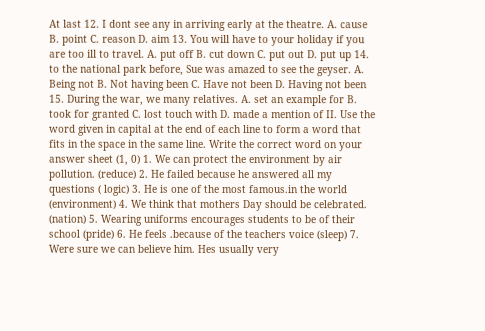At last 12. I dont see any in arriving early at the theatre. A. cause B. point C. reason D. aim 13. You will have to your holiday if you are too ill to travel. A. put off B. cut down C. put out D. put up 14. to the national park before, Sue was amazed to see the geyser. A. Being not B. Not having been C. Have not been D. Having not been 15. During the war, we many relatives. A. set an example for B. took for granted C. lost touch with D. made a mention of II. Use the word given in capital at the end of each line to form a word that fits in the space in the same line. Write the correct word on your answer sheet (1, 0) 1. We can protect the environment by air pollution. (reduce) 2. He failed because he answered all my questions ( logic) 3. He is one of the most famous.in the world (environment) 4. We think that mothers Day should be celebrated. (nation) 5. Wearing uniforms encourages students to be of their school (pride) 6. He feels .because of the teachers voice (sleep) 7. Were sure we can believe him. Hes usually very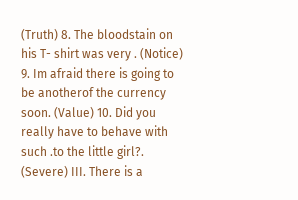(Truth) 8. The bloodstain on his T- shirt was very . (Notice) 9. Im afraid there is going to be anotherof the currency soon. (Value) 10. Did you really have to behave with such .to the little girl?. (Severe) III. There is a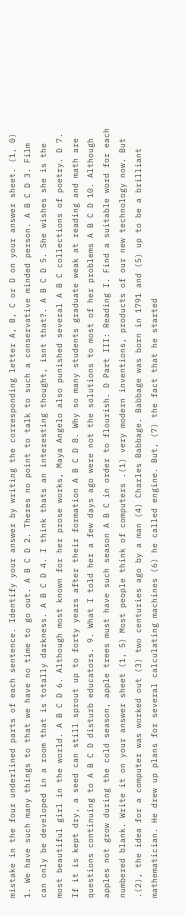mistake in the four underlined parts of each sentence. Identify your answer by writing the corresponding letter A, B, C or D on your answer sheet. (1, 0) 1. We have such many things to that we have no time to go out. A B C D 2. Theres no point to talk to such a conservative minded person. A B C D 3. Film can only be developed in a room that is totally darkness. A B C D 4. I think thats an interesting thought, isnt that?. A B C D 5. She wishes she is the most beautiful girl in the world. A B C D 6. Although most known for her prose works, Maya Angelo also punished several A B C collections of poetry. D 7. If it is kept dry, a seed can still sprout up to forty years after their formation A B C D 8. Why so many students graduate weak at reading and math are questions continuing to A B C D disturb educators. 9. What I told her a few days ago were not the solutions to most of her problems A B C D 10. Although apples not grow during the cold season, apple trees must have such season A B C in order to flourish. D Part III: Reading I. Find a suitable word for each numbered blank. Write it on your answer sheet (1, 5) Most people think of computers .(1) very modern inventions, products of our new technology now. But .(2), the idea for a computer was worked out (3) two centuries ago by a man (4) Charles Babbage. Babbage was born in 1791 and (5) up to be a brilliant mathematician. He drew up plans for several calculating machines (6) he called engine. But, (7) the fact that he started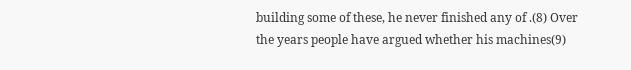building some of these, he never finished any of .(8) Over the years people have argued whether his machines(9)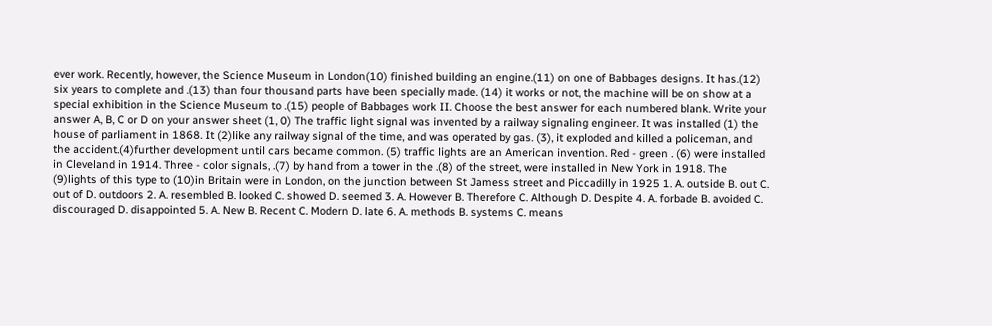ever work. Recently, however, the Science Museum in London(10) finished building an engine.(11) on one of Babbages designs. It has.(12) six years to complete and .(13) than four thousand parts have been specially made. (14) it works or not, the machine will be on show at a special exhibition in the Science Museum to .(15) people of Babbages work II. Choose the best answer for each numbered blank. Write your answer A, B, C or D on your answer sheet (1, 0) The traffic light signal was invented by a railway signaling engineer. It was installed (1) the house of parliament in 1868. It (2)like any railway signal of the time, and was operated by gas. (3), it exploded and killed a policeman, and the accident.(4)further development until cars became common. (5) traffic lights are an American invention. Red - green . (6) were installed in Cleveland in 1914. Three - color signals, .(7) by hand from a tower in the .(8) of the street, were installed in New York in 1918. The (9)lights of this type to (10)in Britain were in London, on the junction between St Jamess street and Piccadilly in 1925 1. A. outside B. out C. out of D. outdoors 2. A. resembled B. looked C. showed D. seemed 3. A. However B. Therefore C. Although D. Despite 4. A. forbade B. avoided C. discouraged D. disappointed 5. A. New B. Recent C. Modern D. late 6. A. methods B. systems C. means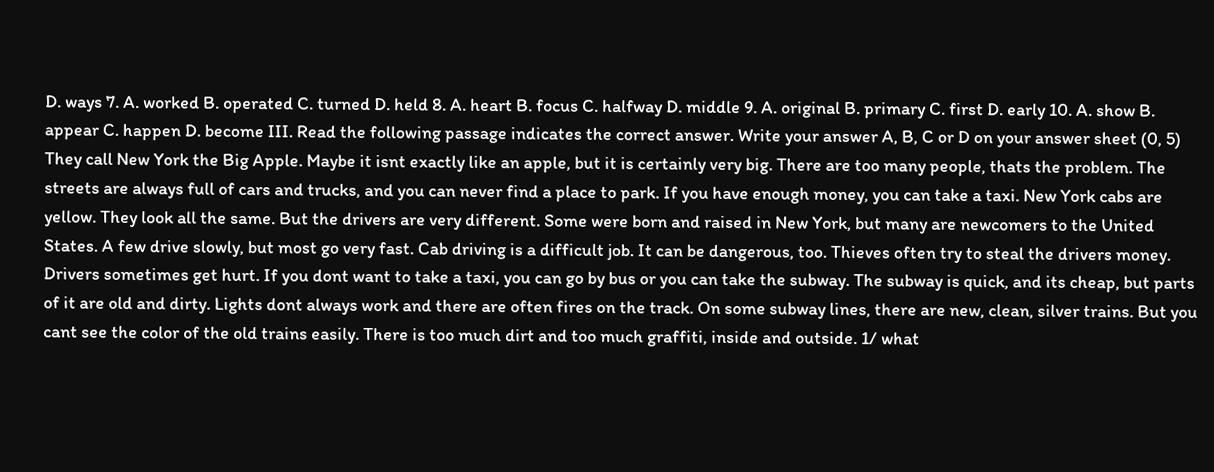D. ways 7. A. worked B. operated C. turned D. held 8. A. heart B. focus C. halfway D. middle 9. A. original B. primary C. first D. early 10. A. show B. appear C. happen D. become III. Read the following passage indicates the correct answer. Write your answer A, B, C or D on your answer sheet (0, 5) They call New York the Big Apple. Maybe it isnt exactly like an apple, but it is certainly very big. There are too many people, thats the problem. The streets are always full of cars and trucks, and you can never find a place to park. If you have enough money, you can take a taxi. New York cabs are yellow. They look all the same. But the drivers are very different. Some were born and raised in New York, but many are newcomers to the United States. A few drive slowly, but most go very fast. Cab driving is a difficult job. It can be dangerous, too. Thieves often try to steal the drivers money. Drivers sometimes get hurt. If you dont want to take a taxi, you can go by bus or you can take the subway. The subway is quick, and its cheap, but parts of it are old and dirty. Lights dont always work and there are often fires on the track. On some subway lines, there are new, clean, silver trains. But you cant see the color of the old trains easily. There is too much dirt and too much graffiti, inside and outside. 1/ what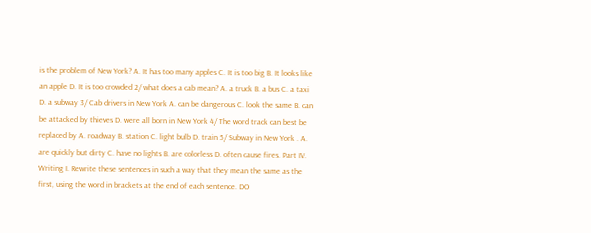is the problem of New York? A. It has too many apples C. It is too big B. It looks like an apple D. It is too crowded 2/ what does a cab mean? A. a truck B. a bus C. a taxi D. a subway 3/ Cab drivers in New York A. can be dangerous C. look the same B. can be attacked by thieves D. were all born in New York 4/ The word track can best be replaced by A. roadway B. station C. light bulb D. train 5/ Subway in New York . A. are quickly but dirty C. have no lights B. are colorless D. often cause fires. Part IV. Writing I. Rewrite these sentences in such a way that they mean the same as the first, using the word in brackets at the end of each sentence. DO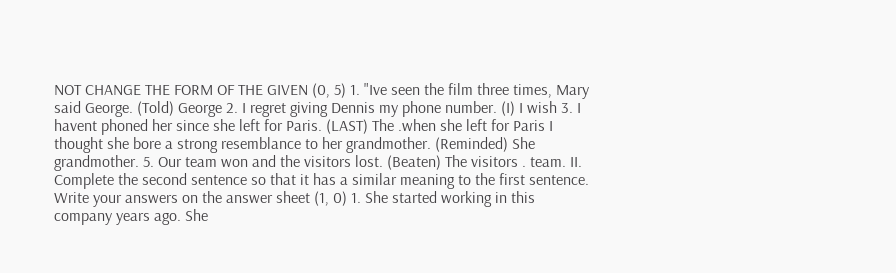NOT CHANGE THE FORM OF THE GIVEN (0, 5) 1. "Ive seen the film three times, Mary said George. (Told) George 2. I regret giving Dennis my phone number. (I) I wish 3. I havent phoned her since she left for Paris. (LAST) The .when she left for Paris I thought she bore a strong resemblance to her grandmother. (Reminded) She grandmother. 5. Our team won and the visitors lost. (Beaten) The visitors . team. II. Complete the second sentence so that it has a similar meaning to the first sentence. Write your answers on the answer sheet (1, 0) 1. She started working in this company years ago. She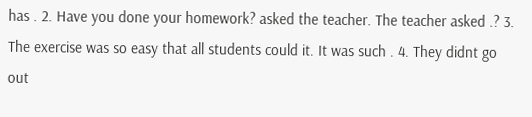has . 2. Have you done your homework? asked the teacher. The teacher asked .? 3. The exercise was so easy that all students could it. It was such . 4. They didnt go out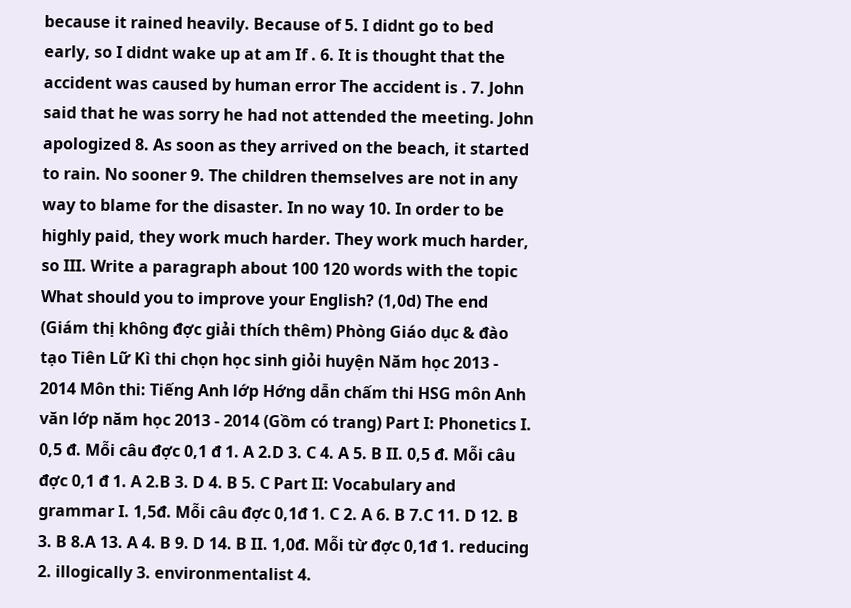because it rained heavily. Because of 5. I didnt go to bed early, so I didnt wake up at am If . 6. It is thought that the accident was caused by human error The accident is . 7. John said that he was sorry he had not attended the meeting. John apologized 8. As soon as they arrived on the beach, it started to rain. No sooner 9. The children themselves are not in any way to blame for the disaster. In no way 10. In order to be highly paid, they work much harder. They work much harder, so III. Write a paragraph about 100 120 words with the topic What should you to improve your English? (1,0d) The end (Giám thị không đợc giải thích thêm) Phòng Giáo dục & đào tạo Tiên Lữ Kì thi chọn học sinh giỏi huyện Năm học 2013 - 2014 Môn thi: Tiếng Anh lớp Hớng dẫn chấm thi HSG môn Anh văn lớp năm học 2013 - 2014 (Gồm có trang) Part I: Phonetics I. 0,5 đ. Mỗi câu đợc 0,1 đ 1. A 2.D 3. C 4. A 5. B II. 0,5 đ. Mỗi câu đợc 0,1 đ 1. A 2.B 3. D 4. B 5. C Part II: Vocabulary and grammar I. 1,5đ. Mỗi câu đợc 0,1đ 1. C 2. A 6. B 7.C 11. D 12. B 3. B 8.A 13. A 4. B 9. D 14. B II. 1,0đ. Mỗi từ đợc 0,1đ 1. reducing 2. illogically 3. environmentalist 4.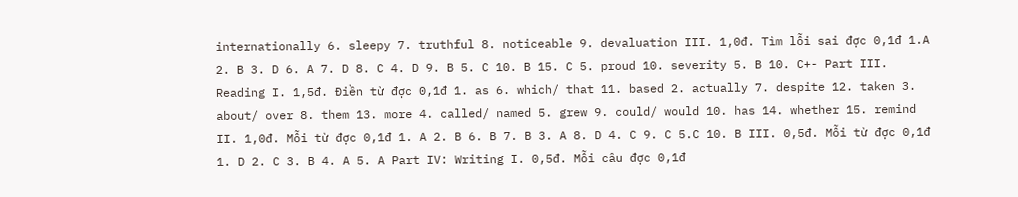internationally 6. sleepy 7. truthful 8. noticeable 9. devaluation III. 1,0đ. Tìm lỗi sai đợc 0,1đ 1.A 2. B 3. D 6. A 7. D 8. C 4. D 9. B 5. C 10. B 15. C 5. proud 10. severity 5. B 10. C+- Part III. Reading I. 1,5đ. Điền từ đợc 0,1đ 1. as 6. which/ that 11. based 2. actually 7. despite 12. taken 3. about/ over 8. them 13. more 4. called/ named 5. grew 9. could/ would 10. has 14. whether 15. remind II. 1,0đ. Mỗi từ đợc 0,1đ 1. A 2. B 6. B 7. B 3. A 8. D 4. C 9. C 5.C 10. B III. 0,5đ. Mỗi từ đợc 0,1đ 1. D 2. C 3. B 4. A 5. A Part IV: Writing I. 0,5đ. Mỗi câu đợc 0,1đ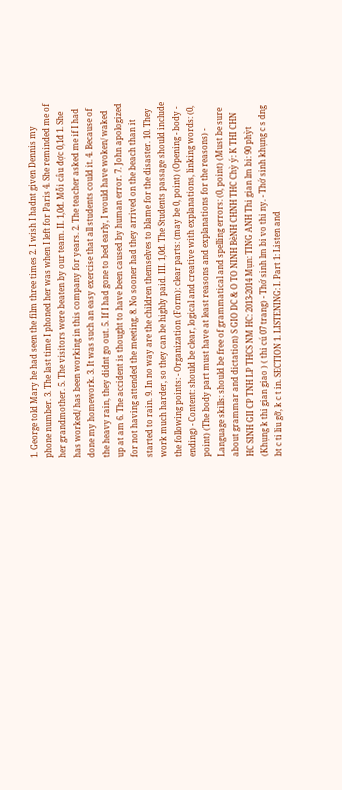1. George told Mary he had seen the film three times 2. I wish I hadnt given Dennis my phone number. 3. The last time I phoned her was when I left for Paris 4. She reminded me of her grandmother. 5. The visitors were beaten by our team. II. 1,0đ. Mỗi câu đợc 0,1đ 1. She has worked/ has been working in this company for years. 2. The teacher asked me if I had done my homework. 3. It was such an easy exercise that all students could it. 4. Because of the heavy rain, they didnt go out. 5. If I had gone to bed early, I would have woken/ waked up at am 6. The accident is thought to have been caused by human error. 7. John apologized for not having attended the meeting. 8. No sooner had they arrived on the beach than it started to rain. 9. In no way are the children themselves to blame for the disaster. 10. They work much harder, so they can be highly paid. III. 1,0đ. The Students passage should include the following points: - Organization (Form): clear parts: (may be 0, point) (Opening - body - ending) - Content: should be clear, logical and creative with explanations, linking words: (0, point) (The body part must have at least reasons and explanations for the reasons) - Language skills: should be free of grammatical and spelling errors: (0, point) (Must be sure about grammar and dictation) S GIO DC & O TO NINH BèNH CHNH THC Chỳ ý: K THI CHN HC SINH GII CP TNH LP THCS NM HC: 2013-2014 Mụn: TING ANH Thi gian lm bi: 90 phỳt (Khụng k thi gian giao ) ( thi cú 07 trang) - Thớ sinh lm bi vo thi ny. - Thớ sinh khụng c s dng bt c ti liu gỡ, k c t in. SECTION 1. LISTENING: I. Part 1: Listen and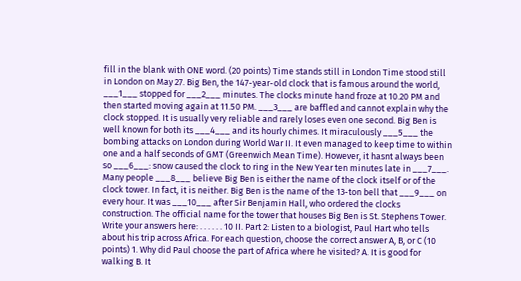fill in the blank with ONE word. (20 points) Time stands still in London Time stood still in London on May 27. Big Ben, the 147-year-old clock that is famous around the world, ___1___ stopped for ___2___ minutes. The clocks minute hand froze at 10.20 PM and then started moving again at 11.50 PM. ___3___ are baffled and cannot explain why the clock stopped. It is usually very reliable and rarely loses even one second. Big Ben is well known for both its ___4___ and its hourly chimes. It miraculously ___5___ the bombing attacks on London during World War II. It even managed to keep time to within one and a half seconds of GMT (Greenwich Mean Time). However, it hasnt always been so ___6___: snow caused the clock to ring in the New Year ten minutes late in ___7___. Many people ___8___ believe Big Ben is either the name of the clock itself or of the clock tower. In fact, it is neither. Big Ben is the name of the 13-ton bell that ___9___ on every hour. It was ___10___ after Sir Benjamin Hall, who ordered the clocks construction. The official name for the tower that houses Big Ben is St. Stephens Tower. Write your answers here: . . . . . . 10 II. Part 2: Listen to a biologist, Paul Hart who tells about his trip across Africa. For each question, choose the correct answer A, B, or C (10 points) 1. Why did Paul choose the part of Africa where he visited? A. It is good for walking B. It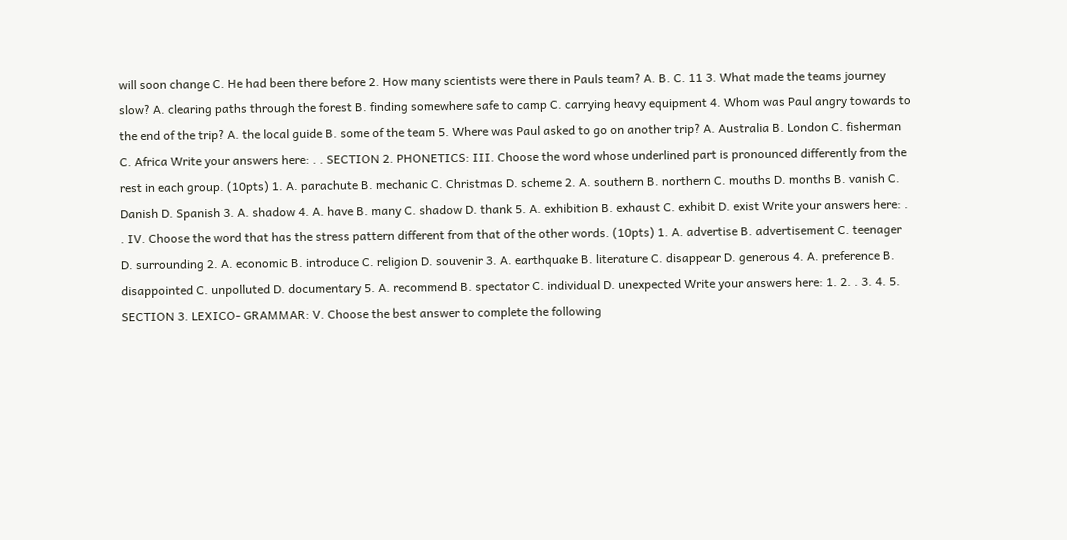will soon change C. He had been there before 2. How many scientists were there in Pauls team? A. B. C. 11 3. What made the teams journey slow? A. clearing paths through the forest B. finding somewhere safe to camp C. carrying heavy equipment 4. Whom was Paul angry towards to the end of the trip? A. the local guide B. some of the team 5. Where was Paul asked to go on another trip? A. Australia B. London C. fisherman C. Africa Write your answers here: . . SECTION 2. PHONETICS: III. Choose the word whose underlined part is pronounced differently from the rest in each group. (10pts) 1. A. parachute B. mechanic C. Christmas D. scheme 2. A. southern B. northern C. mouths D. months B. vanish C. Danish D. Spanish 3. A. shadow 4. A. have B. many C. shadow D. thank 5. A. exhibition B. exhaust C. exhibit D. exist Write your answers here: . . IV. Choose the word that has the stress pattern different from that of the other words. (10pts) 1. A. advertise B. advertisement C. teenager D. surrounding 2. A. economic B. introduce C. religion D. souvenir 3. A. earthquake B. literature C. disappear D. generous 4. A. preference B. disappointed C. unpolluted D. documentary 5. A. recommend B. spectator C. individual D. unexpected Write your answers here: 1. 2. . 3. 4. 5. SECTION 3. LEXICO- GRAMMAR: V. Choose the best answer to complete the following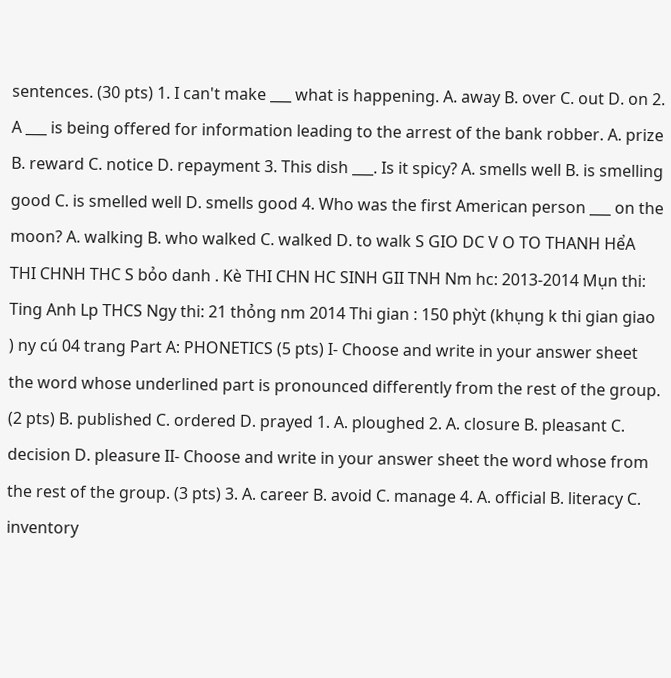sentences. (30 pts) 1. I can't make ___ what is happening. A. away B. over C. out D. on 2. A ___ is being offered for information leading to the arrest of the bank robber. A. prize B. reward C. notice D. repayment 3. This dish ___. Is it spicy? A. smells well B. is smelling good C. is smelled well D. smells good 4. Who was the first American person ___ on the moon? A. walking B. who walked C. walked D. to walk S GIO DC V O TO THANH HểA THI CHNH THC S bỏo danh . Kè THI CHN HC SINH GII TNH Nm hc: 2013-2014 Mụn thi: Ting Anh Lp THCS Ngy thi: 21 thỏng nm 2014 Thi gian : 150 phỳt (khụng k thi gian giao ) ny cú 04 trang Part A: PHONETICS (5 pts) I- Choose and write in your answer sheet the word whose underlined part is pronounced differently from the rest of the group. (2 pts) B. published C. ordered D. prayed 1. A. ploughed 2. A. closure B. pleasant C. decision D. pleasure II- Choose and write in your answer sheet the word whose from the rest of the group. (3 pts) 3. A. career B. avoid C. manage 4. A. official B. literacy C. inventory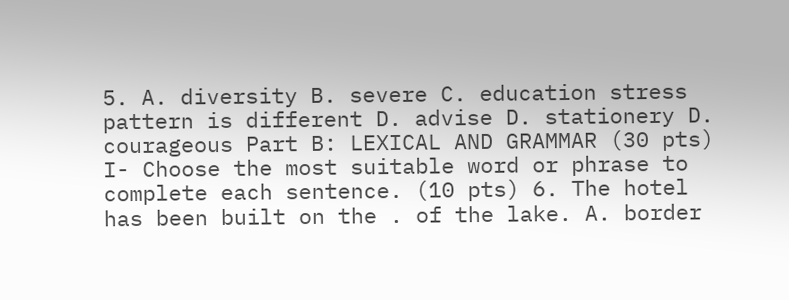5. A. diversity B. severe C. education stress pattern is different D. advise D. stationery D. courageous Part B: LEXICAL AND GRAMMAR (30 pts) I- Choose the most suitable word or phrase to complete each sentence. (10 pts) 6. The hotel has been built on the . of the lake. A. border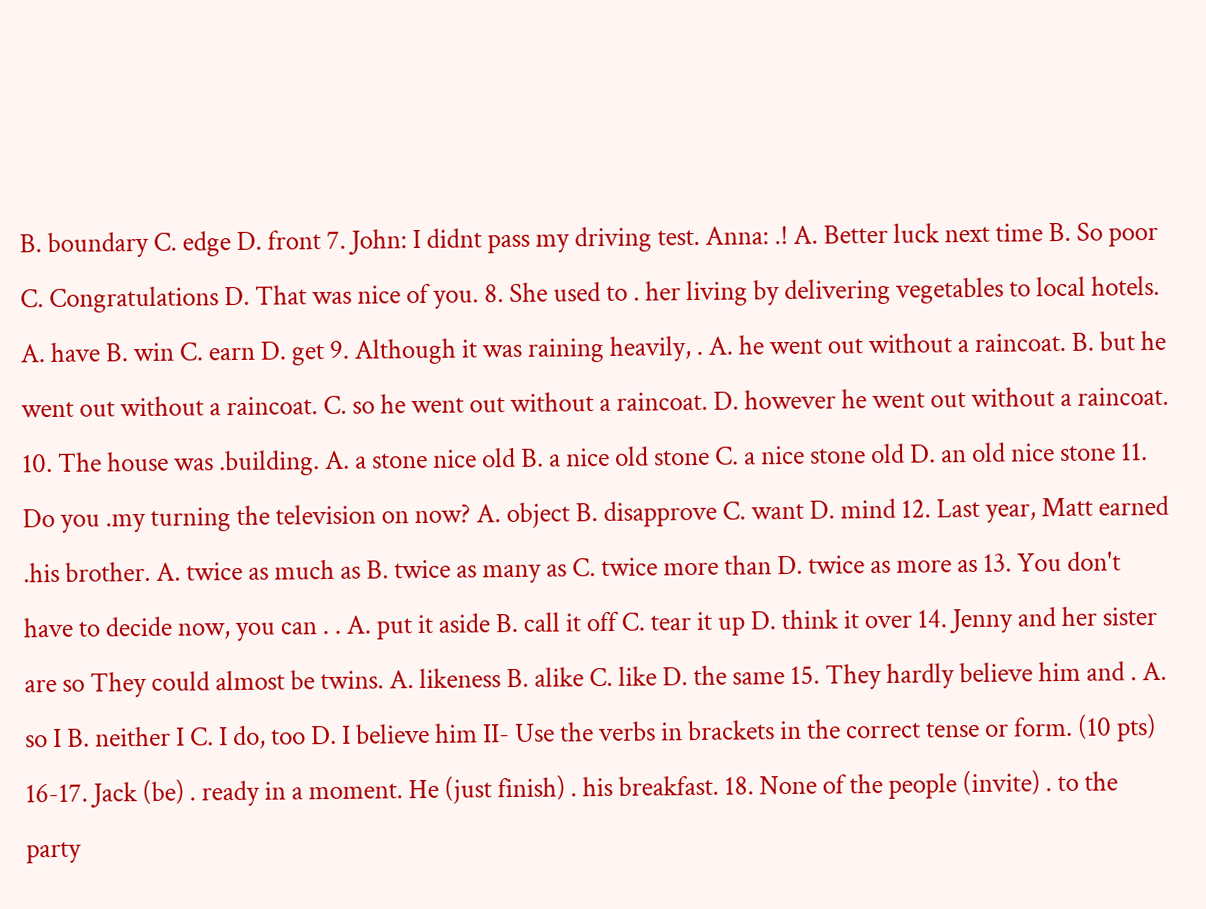B. boundary C. edge D. front 7. John: I didnt pass my driving test. Anna: .! A. Better luck next time B. So poor C. Congratulations D. That was nice of you. 8. She used to . her living by delivering vegetables to local hotels. A. have B. win C. earn D. get 9. Although it was raining heavily, . A. he went out without a raincoat. B. but he went out without a raincoat. C. so he went out without a raincoat. D. however he went out without a raincoat. 10. The house was .building. A. a stone nice old B. a nice old stone C. a nice stone old D. an old nice stone 11. Do you .my turning the television on now? A. object B. disapprove C. want D. mind 12. Last year, Matt earned .his brother. A. twice as much as B. twice as many as C. twice more than D. twice as more as 13. You don't have to decide now, you can . . A. put it aside B. call it off C. tear it up D. think it over 14. Jenny and her sister are so They could almost be twins. A. likeness B. alike C. like D. the same 15. They hardly believe him and . A. so I B. neither I C. I do, too D. I believe him II- Use the verbs in brackets in the correct tense or form. (10 pts) 16-17. Jack (be) . ready in a moment. He (just finish) . his breakfast. 18. None of the people (invite) . to the party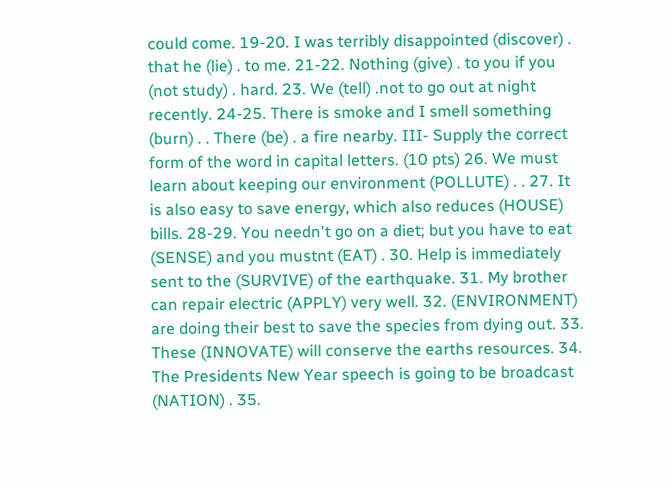could come. 19-20. I was terribly disappointed (discover) . that he (lie) . to me. 21-22. Nothing (give) . to you if you (not study) . hard. 23. We (tell) .not to go out at night recently. 24-25. There is smoke and I smell something (burn) . . There (be) . a fire nearby. III- Supply the correct form of the word in capital letters. (10 pts) 26. We must learn about keeping our environment (POLLUTE) . . 27. It is also easy to save energy, which also reduces (HOUSE) bills. 28-29. You needn't go on a diet; but you have to eat (SENSE) and you mustnt (EAT) . 30. Help is immediately sent to the (SURVIVE) of the earthquake. 31. My brother can repair electric (APPLY) very well. 32. (ENVIRONMENT) are doing their best to save the species from dying out. 33. These (INNOVATE) will conserve the earths resources. 34. The Presidents New Year speech is going to be broadcast (NATION) . 35.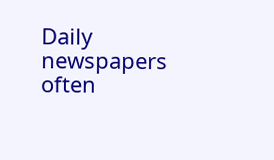Daily newspapers often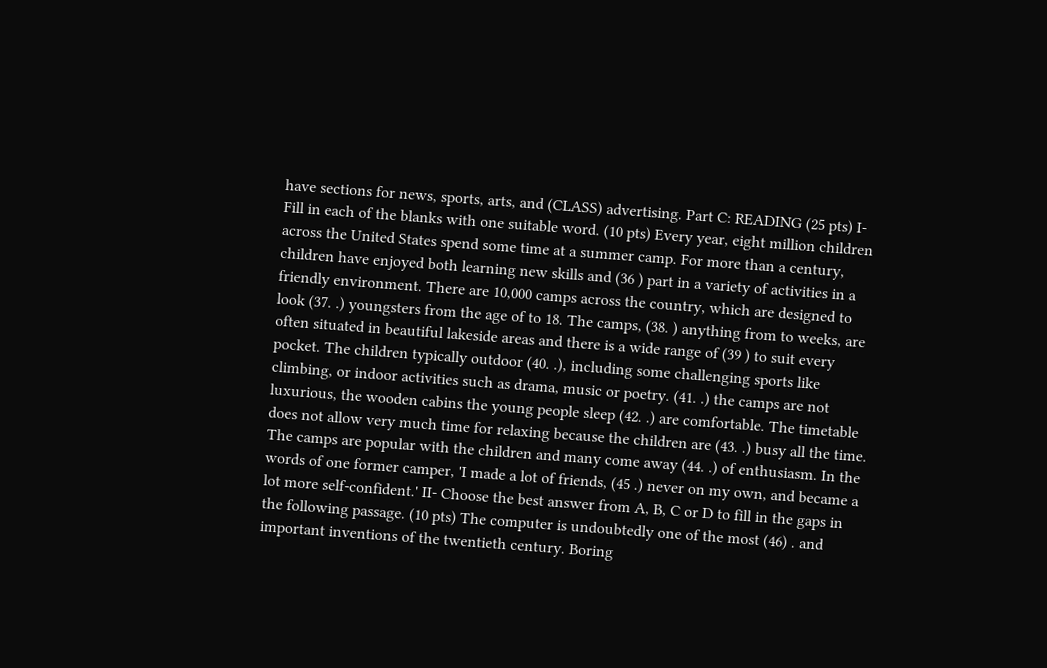have sections for news, sports, arts, and (CLASS) advertising. Part C: READING (25 pts) I- Fill in each of the blanks with one suitable word. (10 pts) Every year, eight million children across the United States spend some time at a summer camp. For more than a century, children have enjoyed both learning new skills and (36 ) part in a variety of activities in a friendly environment. There are 10,000 camps across the country, which are designed to look (37. .) youngsters from the age of to 18. The camps, (38. ) anything from to weeks, are often situated in beautiful lakeside areas and there is a wide range of (39 ) to suit every pocket. The children typically outdoor (40. .), including some challenging sports like climbing, or indoor activities such as drama, music or poetry. (41. .) the camps are not luxurious, the wooden cabins the young people sleep (42. .) are comfortable. The timetable does not allow very much time for relaxing because the children are (43. .) busy all the time. The camps are popular with the children and many come away (44. .) of enthusiasm. In the words of one former camper, 'I made a lot of friends, (45 .) never on my own, and became a lot more self-confident.' II- Choose the best answer from A, B, C or D to fill in the gaps in the following passage. (10 pts) The computer is undoubtedly one of the most (46) . and important inventions of the twentieth century. Boring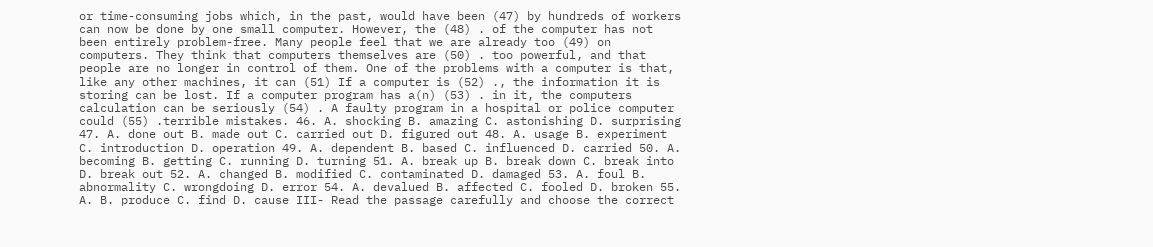or time-consuming jobs which, in the past, would have been (47) by hundreds of workers can now be done by one small computer. However, the (48) . of the computer has not been entirely problem-free. Many people feel that we are already too (49) on computers. They think that computers themselves are (50) . too powerful, and that people are no longer in control of them. One of the problems with a computer is that, like any other machines, it can (51) If a computer is (52) ., the information it is storing can be lost. If a computer program has a(n) (53) . in it, the computers calculation can be seriously (54) . A faulty program in a hospital or police computer could (55) .terrible mistakes. 46. A. shocking B. amazing C. astonishing D. surprising 47. A. done out B. made out C. carried out D. figured out 48. A. usage B. experiment C. introduction D. operation 49. A. dependent B. based C. influenced D. carried 50. A. becoming B. getting C. running D. turning 51. A. break up B. break down C. break into D. break out 52. A. changed B. modified C. contaminated D. damaged 53. A. foul B. abnormality C. wrongdoing D. error 54. A. devalued B. affected C. fooled D. broken 55. A. B. produce C. find D. cause III- Read the passage carefully and choose the correct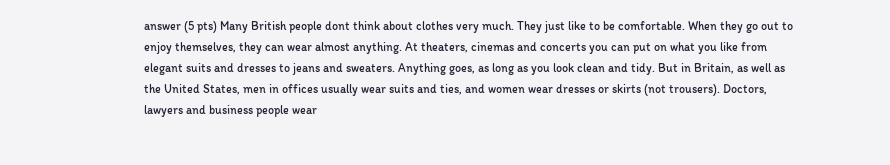answer (5 pts) Many British people dont think about clothes very much. They just like to be comfortable. When they go out to enjoy themselves, they can wear almost anything. At theaters, cinemas and concerts you can put on what you like from elegant suits and dresses to jeans and sweaters. Anything goes, as long as you look clean and tidy. But in Britain, as well as the United States, men in offices usually wear suits and ties, and women wear dresses or skirts (not trousers). Doctors, lawyers and business people wear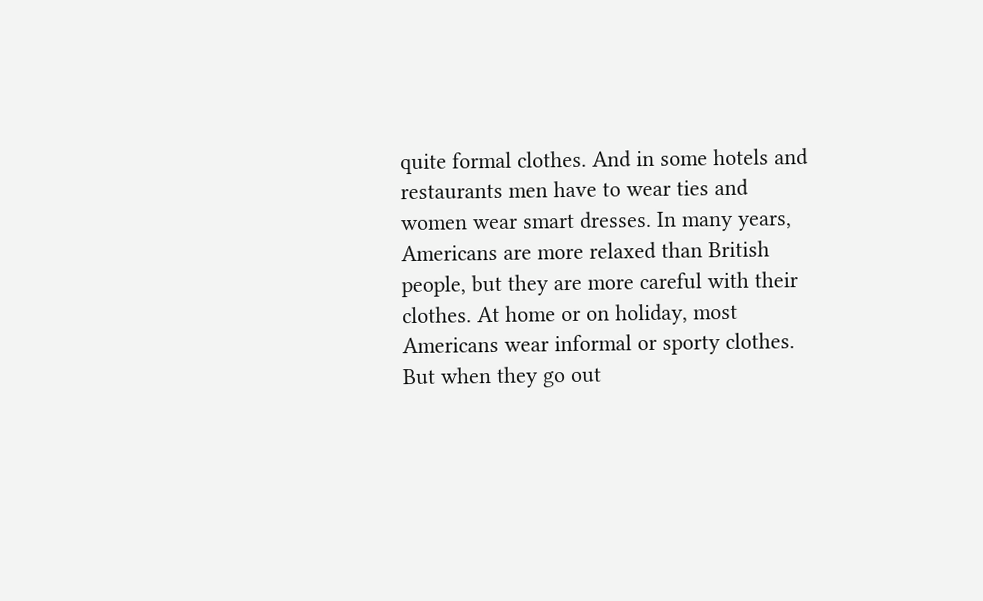quite formal clothes. And in some hotels and restaurants men have to wear ties and women wear smart dresses. In many years, Americans are more relaxed than British people, but they are more careful with their clothes. At home or on holiday, most Americans wear informal or sporty clothes. But when they go out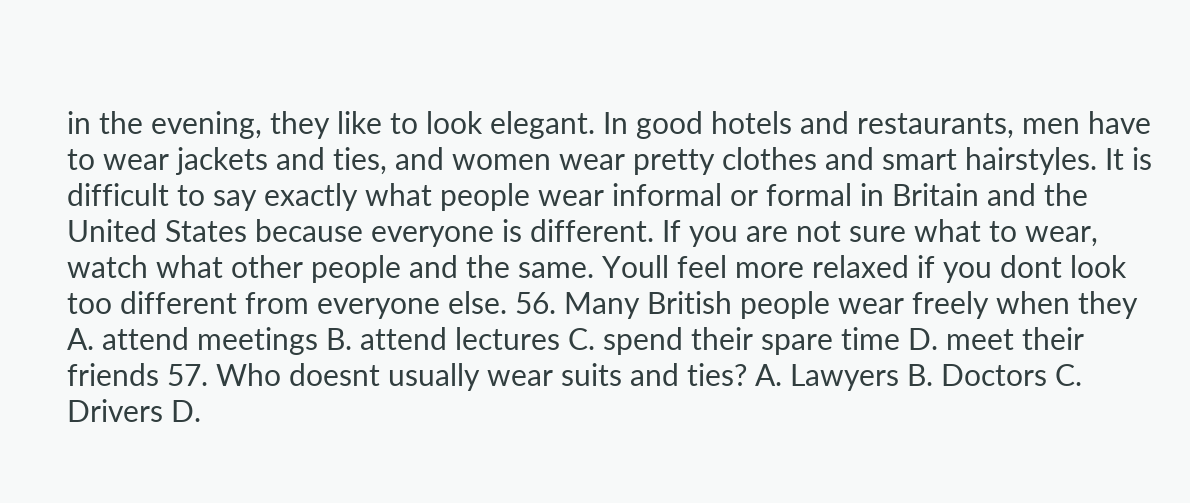in the evening, they like to look elegant. In good hotels and restaurants, men have to wear jackets and ties, and women wear pretty clothes and smart hairstyles. It is difficult to say exactly what people wear informal or formal in Britain and the United States because everyone is different. If you are not sure what to wear, watch what other people and the same. Youll feel more relaxed if you dont look too different from everyone else. 56. Many British people wear freely when they A. attend meetings B. attend lectures C. spend their spare time D. meet their friends 57. Who doesnt usually wear suits and ties? A. Lawyers B. Doctors C. Drivers D.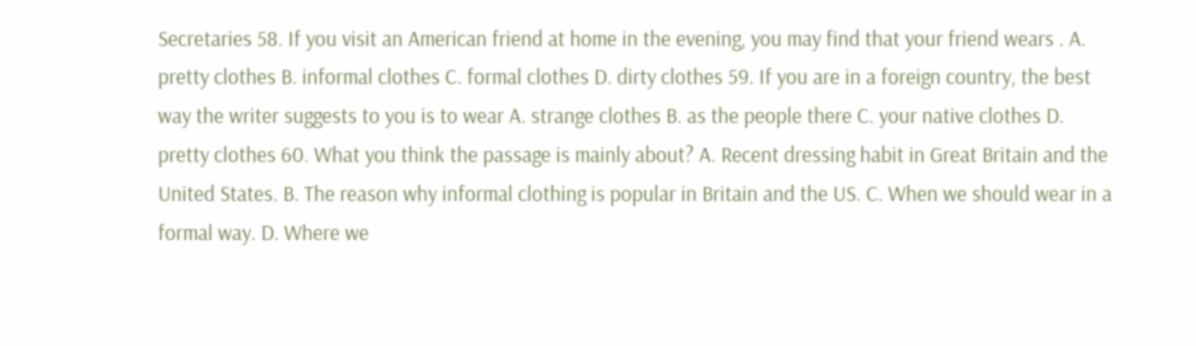Secretaries 58. If you visit an American friend at home in the evening, you may find that your friend wears . A. pretty clothes B. informal clothes C. formal clothes D. dirty clothes 59. If you are in a foreign country, the best way the writer suggests to you is to wear A. strange clothes B. as the people there C. your native clothes D. pretty clothes 60. What you think the passage is mainly about? A. Recent dressing habit in Great Britain and the United States. B. The reason why informal clothing is popular in Britain and the US. C. When we should wear in a formal way. D. Where we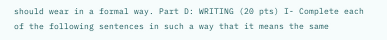should wear in a formal way. Part D: WRITING (20 pts) I- Complete each of the following sentences in such a way that it means the same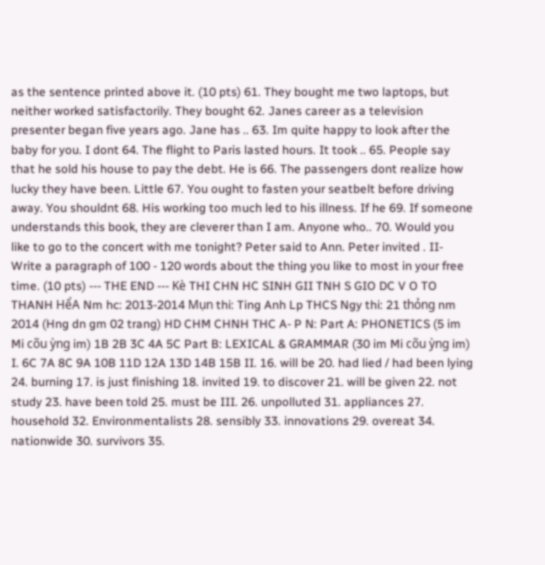as the sentence printed above it. (10 pts) 61. They bought me two laptops, but neither worked satisfactorily. They bought 62. Janes career as a television presenter began five years ago. Jane has .. 63. Im quite happy to look after the baby for you. I dont 64. The flight to Paris lasted hours. It took .. 65. People say that he sold his house to pay the debt. He is 66. The passengers dont realize how lucky they have been. Little 67. You ought to fasten your seatbelt before driving away. You shouldnt 68. His working too much led to his illness. If he 69. If someone understands this book, they are cleverer than I am. Anyone who.. 70. Would you like to go to the concert with me tonight? Peter said to Ann. Peter invited . II- Write a paragraph of 100 - 120 words about the thing you like to most in your free time. (10 pts) --- THE END --- Kè THI CHN HC SINH GII TNH S GIO DC V O TO THANH HểA Nm hc: 2013-2014 Mụn thi: Ting Anh Lp THCS Ngy thi: 21 thỏng nm 2014 (Hng dn gm 02 trang) HD CHM CHNH THC A- P N: Part A: PHONETICS (5 im Mi cõu ỳng im) 1B 2B 3C 4A 5C Part B: LEXICAL & GRAMMAR (30 im Mi cõu ỳng im) I. 6C 7A 8C 9A 10B 11D 12A 13D 14B 15B II. 16. will be 20. had lied / had been lying 24. burning 17. is just finishing 18. invited 19. to discover 21. will be given 22. not study 23. have been told 25. must be III. 26. unpolluted 31. appliances 27. household 32. Environmentalists 28. sensibly 33. innovations 29. overeat 34. nationwide 30. survivors 35.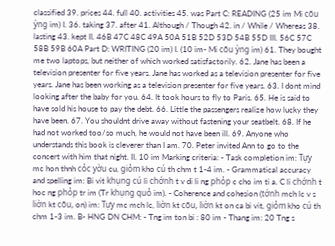classified 39. prices 44. full 40. activities 45. was Part C: READING (25 im Mi cõu ỳng im) I. 36. taking 37. after 41. Although / Though 42. in / While / Whereas 38. lasting 43. kept II. 46B 47C 48C 49A 50A 51B 52D 53D 54B 55D III. 56C 57C 58B 59B 60A Part D: WRITING (20 im) I. (10 im- Mi cõu ỳng im) 61. They bought me two laptops, but neither of which worked satisfactorily. 62. Jane has been a television presenter for five years. Jane has worked as a television presenter for five years. Jane has been working as a television presenter for five years. 63. I dont mind looking after the baby for you. 64. It took hours to fly to Paris. 65. He is said to have sold his house to pay the debt. 66. Little the passengers realize how lucky they have been. 67. You shouldnt drive away without fastening your seatbelt. 68. If he had not worked too/so much, he would not have been ill. 69. Anyone who understands this book is cleverer than I am. 70. Peter invited Ann to go to the concert with him that night. II. 10 im Marking criteria: - Task completion im: Tựy mc hon thnh cỏc yờu cu, giỏm kho cú th chm t 1-4 im. - Grammatical accuracy and spelling im: Bi vit khụng cú li chớnh t v di li ng phỏp c cho im ti a. C li chớnh t hoc ng phỏp tr im (Tr khụng quỏ im). - Coherence and cohesion (tớnh mch lc v s liờn kt cõu, on) im: Tựy mc mch lc, liờn kt cõu, liờn kt on ca bi vit, giỏm kho cú th chm 1-3 im. B- HNG DN CHM: - Tng im ton bi : 80 im - Thang im: 20 Tng s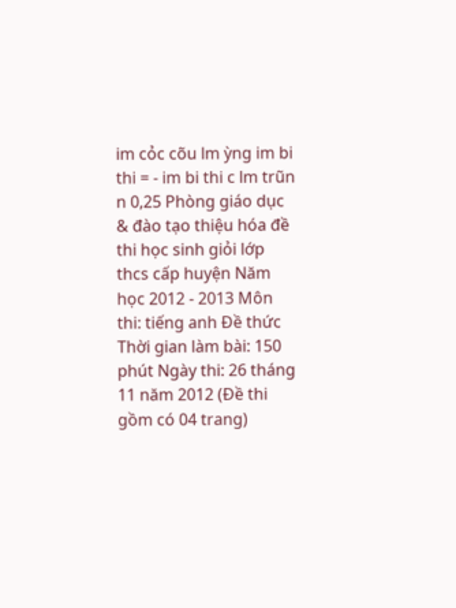im cỏc cõu lm ỳng im bi thi = - im bi thi c lm trũn n 0,25 Phòng giáo dục & đào tạo thiệu hóa đề thi học sinh giỏi lớp thcs cấp huyện Năm học 2012 - 2013 Môn thi: tiếng anh Đề thức Thời gian làm bài: 150 phút Ngày thi: 26 tháng 11 năm 2012 (Đề thi gồm có 04 trang)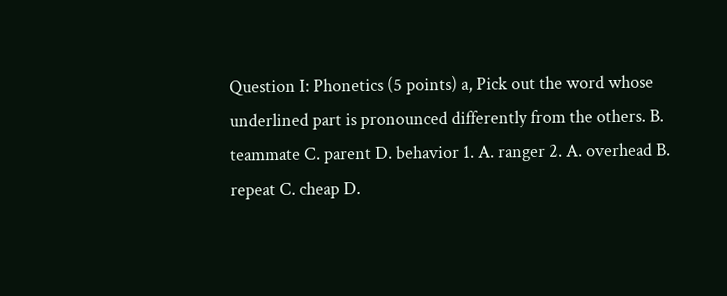Question I: Phonetics (5 points) a, Pick out the word whose underlined part is pronounced differently from the others. B. teammate C. parent D. behavior 1. A. ranger 2. A. overhead B. repeat C. cheap D.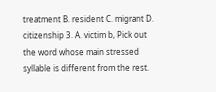treatment B. resident C. migrant D. citizenship 3. A. victim b, Pick out the word whose main stressed syllable is different from the rest.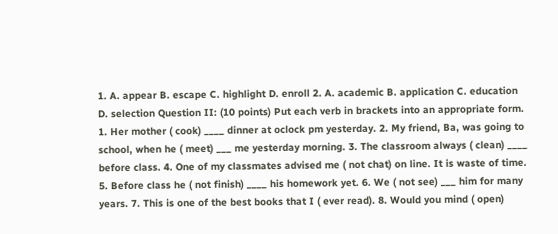1. A. appear B. escape C. highlight D. enroll 2. A. academic B. application C. education D. selection Question II: (10 points) Put each verb in brackets into an appropriate form. 1. Her mother ( cook) ____ dinner at oclock pm yesterday. 2. My friend, Ba, was going to school, when he ( meet) ___ me yesterday morning. 3. The classroom always ( clean) ____ before class. 4. One of my classmates advised me ( not chat) on line. It is waste of time. 5. Before class he ( not finish) ____ his homework yet. 6. We ( not see) ___ him for many years. 7. This is one of the best books that I ( ever read). 8. Would you mind ( open)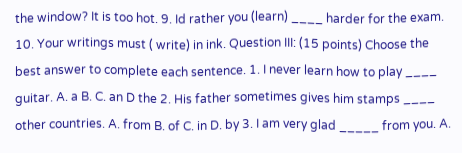the window? It is too hot. 9. Id rather you (learn) ____ harder for the exam. 10. Your writings must ( write) in ink. Question III: (15 points) Choose the best answer to complete each sentence. 1. I never learn how to play ____ guitar. A. a B. C. an D the 2. His father sometimes gives him stamps ____ other countries. A. from B. of C. in D. by 3. I am very glad _____ from you. A.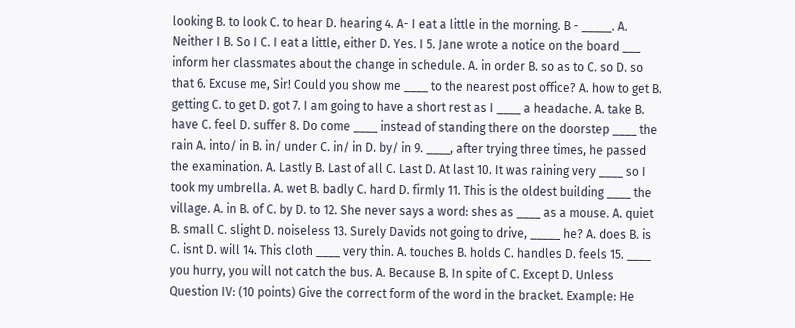looking B. to look C. to hear D. hearing 4. A- I eat a little in the morning. B - _____. A. Neither I B. So I C. I eat a little, either D. Yes. I 5. Jane wrote a notice on the board ___ inform her classmates about the change in schedule. A. in order B. so as to C. so D. so that 6. Excuse me, Sir! Could you show me ____ to the nearest post office? A. how to get B. getting C. to get D. got 7. I am going to have a short rest as I ____ a headache. A. take B. have C. feel D. suffer 8. Do come ____ instead of standing there on the doorstep ____ the rain A. into/ in B. in/ under C. in/ in D. by/ in 9. ____, after trying three times, he passed the examination. A. Lastly B. Last of all C. Last D. At last 10. It was raining very ____ so I took my umbrella. A. wet B. badly C. hard D. firmly 11. This is the oldest building ____ the village. A. in B. of C. by D. to 12. She never says a word: shes as ____ as a mouse. A. quiet B. small C. slight D. noiseless 13. Surely Davids not going to drive, _____ he? A. does B. is C. isnt D. will 14. This cloth ____ very thin. A. touches B. holds C. handles D. feels 15. ____ you hurry, you will not catch the bus. A. Because B. In spite of C. Except D. Unless Question IV: (10 points) Give the correct form of the word in the bracket. Example: He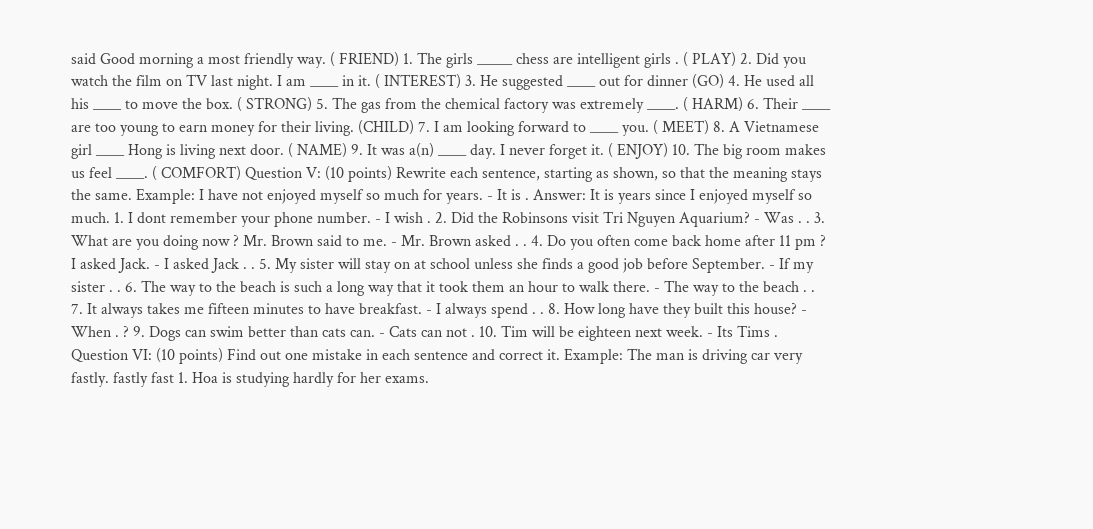said Good morning a most friendly way. ( FRIEND) 1. The girls _____ chess are intelligent girls . ( PLAY) 2. Did you watch the film on TV last night. I am ____ in it. ( INTEREST) 3. He suggested ____ out for dinner (GO) 4. He used all his ____ to move the box. ( STRONG) 5. The gas from the chemical factory was extremely ____. ( HARM) 6. Their ____ are too young to earn money for their living. (CHILD) 7. I am looking forward to ____ you. ( MEET) 8. A Vietnamese girl ____ Hong is living next door. ( NAME) 9. It was a(n) ____ day. I never forget it. ( ENJOY) 10. The big room makes us feel ____. ( COMFORT) Question V: (10 points) Rewrite each sentence, starting as shown, so that the meaning stays the same. Example: I have not enjoyed myself so much for years. - It is . Answer: It is years since I enjoyed myself so much. 1. I dont remember your phone number. - I wish . 2. Did the Robinsons visit Tri Nguyen Aquarium? - Was . . 3. What are you doing now ? Mr. Brown said to me. - Mr. Brown asked . . 4. Do you often come back home after 11 pm ? I asked Jack. - I asked Jack . . 5. My sister will stay on at school unless she finds a good job before September. - If my sister . . 6. The way to the beach is such a long way that it took them an hour to walk there. - The way to the beach . . 7. It always takes me fifteen minutes to have breakfast. - I always spend . . 8. How long have they built this house? - When . ? 9. Dogs can swim better than cats can. - Cats can not . 10. Tim will be eighteen next week. - Its Tims . Question VI: (10 points) Find out one mistake in each sentence and correct it. Example: The man is driving car very fastly. fastly fast 1. Hoa is studying hardly for her exams.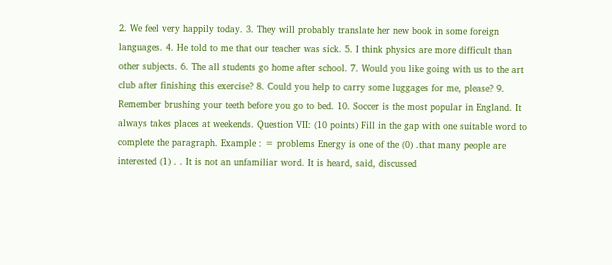2. We feel very happily today. 3. They will probably translate her new book in some foreign languages. 4. He told to me that our teacher was sick. 5. I think physics are more difficult than other subjects. 6. The all students go home after school. 7. Would you like going with us to the art club after finishing this exercise? 8. Could you help to carry some luggages for me, please? 9. Remember brushing your teeth before you go to bed. 10. Soccer is the most popular in England. It always takes places at weekends. Question VII: (10 points) Fill in the gap with one suitable word to complete the paragraph. Example : = problems Energy is one of the (0) .that many people are interested (1) . . It is not an unfamiliar word. It is heard, said, discussed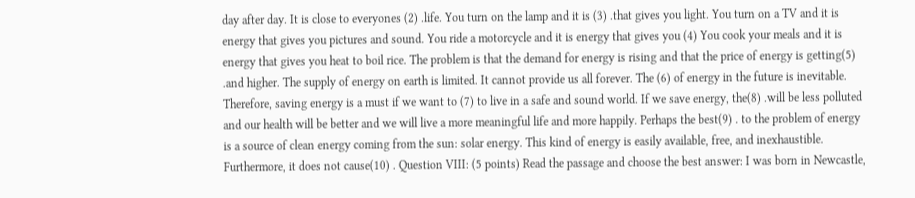day after day. It is close to everyones (2) .life. You turn on the lamp and it is (3) .that gives you light. You turn on a TV and it is energy that gives you pictures and sound. You ride a motorcycle and it is energy that gives you (4) You cook your meals and it is energy that gives you heat to boil rice. The problem is that the demand for energy is rising and that the price of energy is getting(5) .and higher. The supply of energy on earth is limited. It cannot provide us all forever. The (6) of energy in the future is inevitable. Therefore, saving energy is a must if we want to (7) to live in a safe and sound world. If we save energy, the(8) .will be less polluted and our health will be better and we will live a more meaningful life and more happily. Perhaps the best(9) . to the problem of energy is a source of clean energy coming from the sun: solar energy. This kind of energy is easily available, free, and inexhaustible. Furthermore, it does not cause(10) . Question VIII: (5 points) Read the passage and choose the best answer: I was born in Newcastle,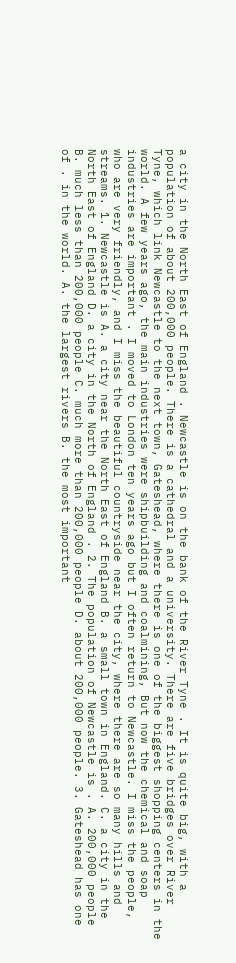a city in the North East of England . Newcastle is on the bank of the River Tyne . It is quite big, with a population of about 200,000 people. There is a cathedral and a university. There are five bridges over River Tyne, which link Newcastle to the next town, Gateshead, where there is one of the biggest shopping centers in the world. A few years ago, the main industries were shipbuilding and coalmining, But now the chemical and soap industries are important . I moved to London ten years ago but I often return to Newcastle. I miss the people, who are very friendly, and I miss the beautiful countryside near the city, where there are so many hills and streams. 1. Newcastle is A. a city near the North East of England B. a small town in England. C. a city in the North East of England D. a city in the North of England . 2. The population of Newcastle is . A. 200,000 people B. much less than 200,000 people C. much more than 200,000 people D. about 200,000 people. 3. Gateshead has one of . in the world. A. the largest rivers B. the most important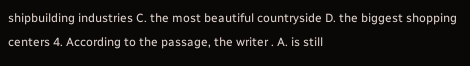shipbuilding industries C. the most beautiful countryside D. the biggest shopping centers 4. According to the passage, the writer . A. is still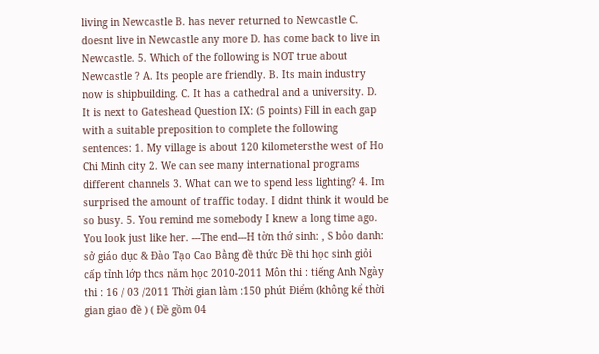living in Newcastle B. has never returned to Newcastle C. doesnt live in Newcastle any more D. has come back to live in Newcastle. 5. Which of the following is NOT true about Newcastle ? A. Its people are friendly. B. Its main industry now is shipbuilding. C. It has a cathedral and a university. D. It is next to Gateshead Question IX: (5 points) Fill in each gap with a suitable preposition to complete the following sentences: 1. My village is about 120 kilometersthe west of Ho Chi Minh city 2. We can see many international programs different channels 3. What can we to spend less lighting? 4. Im surprised the amount of traffic today. I didnt think it would be so busy. 5. You remind me somebody I knew a long time ago. You look just like her. ---The end---H tờn thớ sinh: , S bỏo danh: sở giáo dục & Đào Tạo Cao Bằng đề thức Đề thi học sinh giỏi cấp tỉnh lớp thcs năm học 2010-2011 Môn thi : tiếng Anh Ngày thi : 16 / 03 /2011 Thời gian làm :150 phút Điểm (không kể thời gian giao đề ) ( Đề gồm 04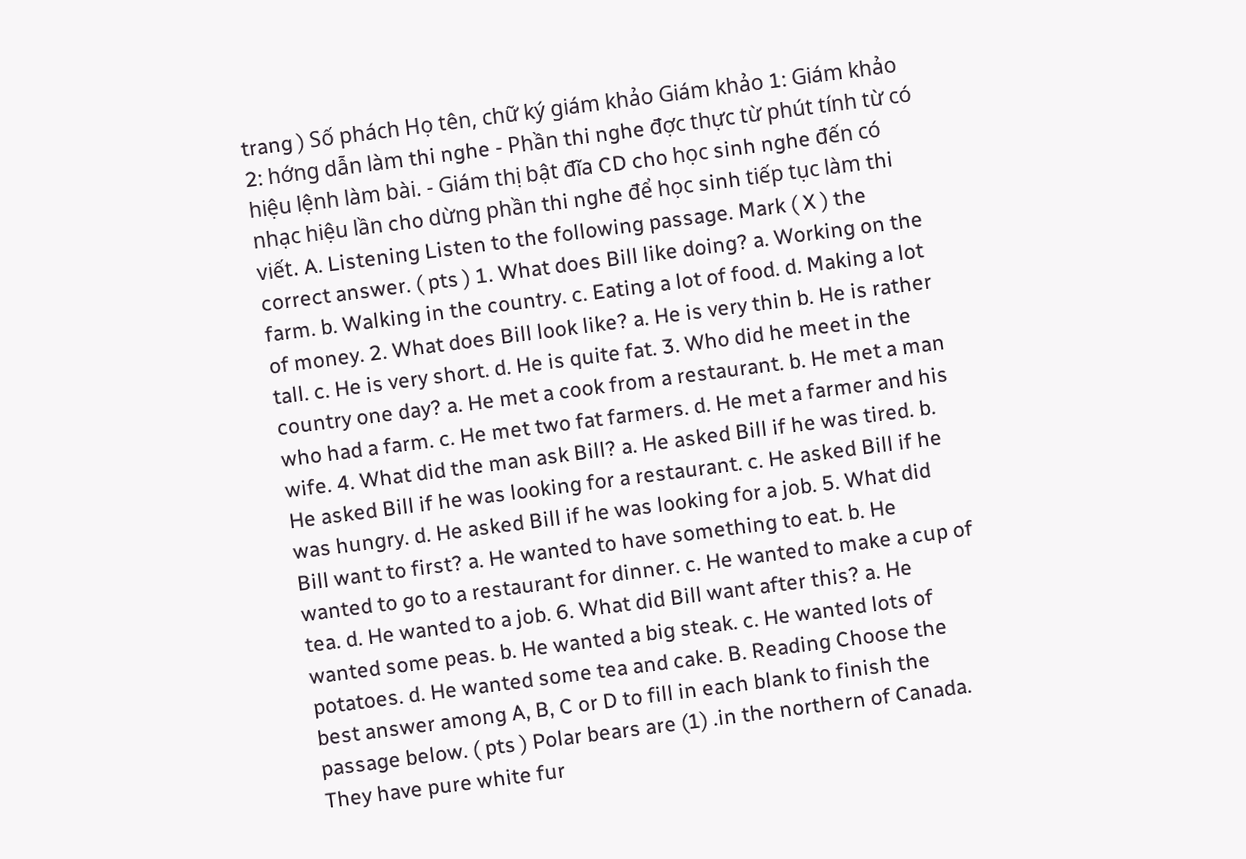trang ) Số phách Họ tên, chữ ký giám khảo Giám khảo 1: Giám khảo 2: hớng dẫn làm thi nghe - Phần thi nghe đợc thực từ phút tính từ có hiệu lệnh làm bài. - Giám thị bật đĩa CD cho học sinh nghe đến có nhạc hiệu lần cho dừng phần thi nghe để học sinh tiếp tục làm thi viết. A. Listening Listen to the following passage. Mark ( X ) the correct answer. ( pts ) 1. What does Bill like doing? a. Working on the farm. b. Walking in the country. c. Eating a lot of food. d. Making a lot of money. 2. What does Bill look like? a. He is very thin b. He is rather tall. c. He is very short. d. He is quite fat. 3. Who did he meet in the country one day? a. He met a cook from a restaurant. b. He met a man who had a farm. c. He met two fat farmers. d. He met a farmer and his wife. 4. What did the man ask Bill? a. He asked Bill if he was tired. b. He asked Bill if he was looking for a restaurant. c. He asked Bill if he was hungry. d. He asked Bill if he was looking for a job. 5. What did Bill want to first? a. He wanted to have something to eat. b. He wanted to go to a restaurant for dinner. c. He wanted to make a cup of tea. d. He wanted to a job. 6. What did Bill want after this? a. He wanted some peas. b. He wanted a big steak. c. He wanted lots of potatoes. d. He wanted some tea and cake. B. Reading Choose the best answer among A, B, C or D to fill in each blank to finish the passage below. ( pts ) Polar bears are (1) .in the northern of Canada. They have pure white fur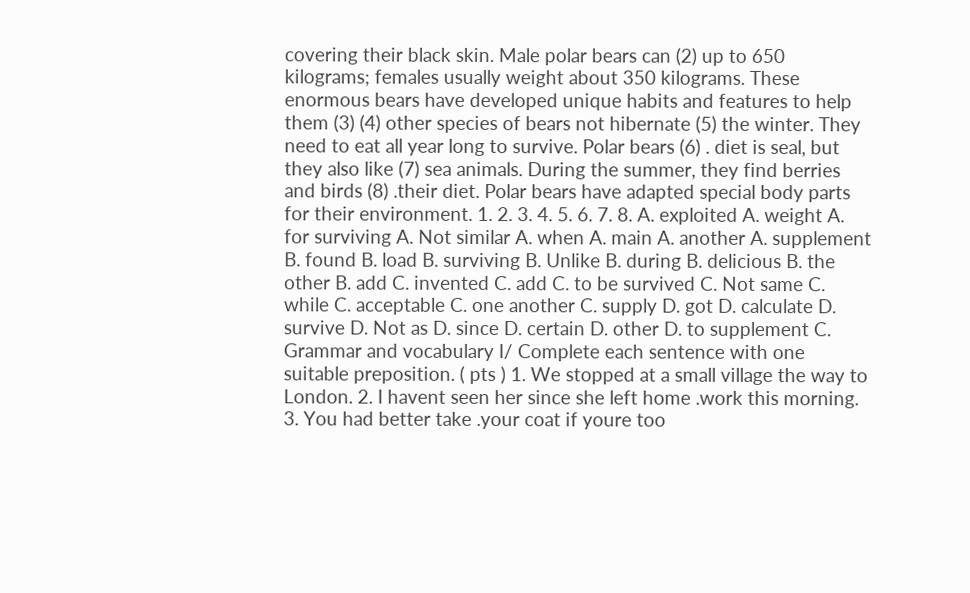covering their black skin. Male polar bears can (2) up to 650 kilograms; females usually weight about 350 kilograms. These enormous bears have developed unique habits and features to help them (3) (4) other species of bears not hibernate (5) the winter. They need to eat all year long to survive. Polar bears (6) . diet is seal, but they also like (7) sea animals. During the summer, they find berries and birds (8) .their diet. Polar bears have adapted special body parts for their environment. 1. 2. 3. 4. 5. 6. 7. 8. A. exploited A. weight A. for surviving A. Not similar A. when A. main A. another A. supplement B. found B. load B. surviving B. Unlike B. during B. delicious B. the other B. add C. invented C. add C. to be survived C. Not same C. while C. acceptable C. one another C. supply D. got D. calculate D. survive D. Not as D. since D. certain D. other D. to supplement C. Grammar and vocabulary I/ Complete each sentence with one suitable preposition. ( pts ) 1. We stopped at a small village the way to London. 2. I havent seen her since she left home .work this morning. 3. You had better take .your coat if youre too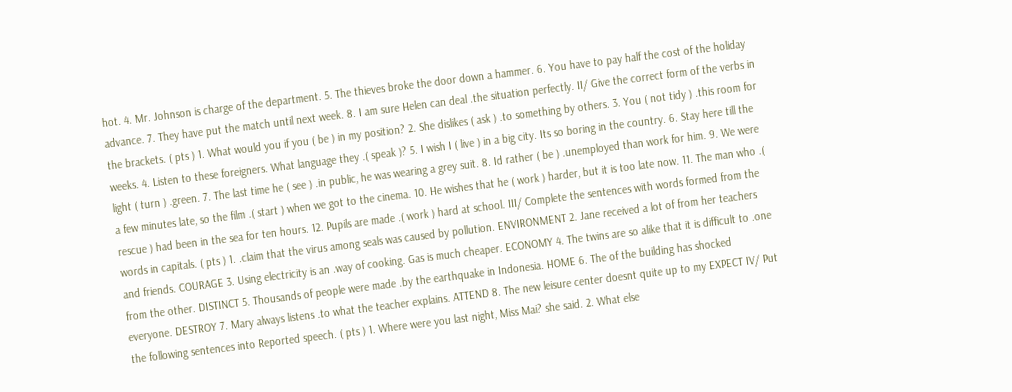hot. 4. Mr. Johnson is charge of the department. 5. The thieves broke the door down a hammer. 6. You have to pay half the cost of the holiday advance. 7. They have put the match until next week. 8. I am sure Helen can deal .the situation perfectly. II/ Give the correct form of the verbs in the brackets. ( pts ) 1. What would you if you ( be ) in my position? 2. She dislikes ( ask ) .to something by others. 3. You ( not tidy ) .this room for weeks. 4. Listen to these foreigners. What language they .( speak )? 5. I wish I ( live ) in a big city. Its so boring in the country. 6. Stay here till the light ( turn ) .green. 7. The last time he ( see ) .in public, he was wearing a grey suit. 8. Id rather ( be ) .unemployed than work for him. 9. We were a few minutes late, so the film .( start ) when we got to the cinema. 10. He wishes that he ( work ) harder, but it is too late now. 11. The man who .( rescue ) had been in the sea for ten hours. 12. Pupils are made .( work ) hard at school. III/ Complete the sentences with words formed from the words in capitals. ( pts ) 1. .claim that the virus among seals was caused by pollution. ENVIRONMENT 2. Jane received a lot of from her teachers and friends. COURAGE 3. Using electricity is an .way of cooking. Gas is much cheaper. ECONOMY 4. The twins are so alike that it is difficult to .one from the other. DISTINCT 5. Thousands of people were made .by the earthquake in Indonesia. HOME 6. The of the building has shocked everyone. DESTROY 7. Mary always listens .to what the teacher explains. ATTEND 8. The new leisure center doesnt quite up to my EXPECT IV/ Put the following sentences into Reported speech. ( pts ) 1. Where were you last night, Miss Mai? she said. 2. What else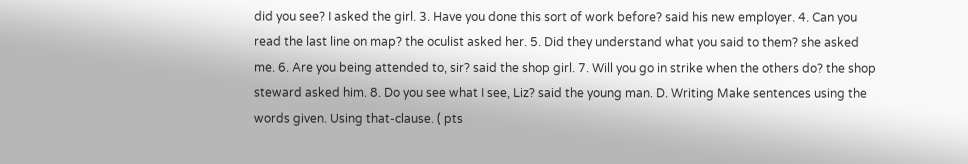did you see? I asked the girl. 3. Have you done this sort of work before? said his new employer. 4. Can you read the last line on map? the oculist asked her. 5. Did they understand what you said to them? she asked me. 6. Are you being attended to, sir? said the shop girl. 7. Will you go in strike when the others do? the shop steward asked him. 8. Do you see what I see, Liz? said the young man. D. Writing Make sentences using the words given. Using that-clause. ( pts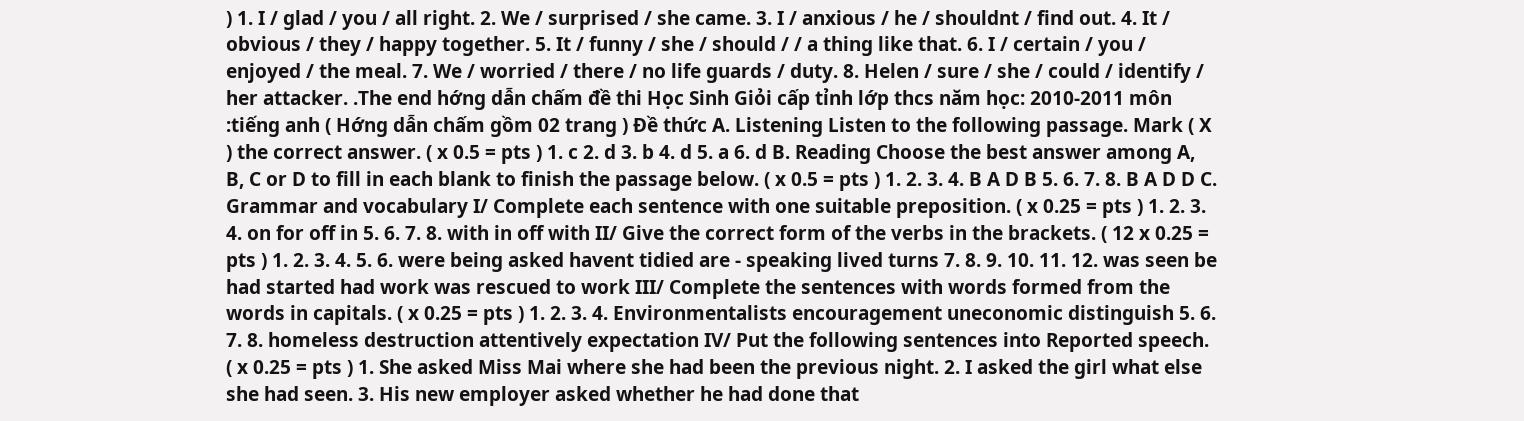) 1. I / glad / you / all right. 2. We / surprised / she came. 3. I / anxious / he / shouldnt / find out. 4. It / obvious / they / happy together. 5. It / funny / she / should / / a thing like that. 6. I / certain / you / enjoyed / the meal. 7. We / worried / there / no life guards / duty. 8. Helen / sure / she / could / identify / her attacker. .The end hớng dẫn chấm đề thi Học Sinh Giỏi cấp tỉnh lớp thcs năm học: 2010-2011 môn :tiếng anh ( Hớng dẫn chấm gồm 02 trang ) Đề thức A. Listening Listen to the following passage. Mark ( X ) the correct answer. ( x 0.5 = pts ) 1. c 2. d 3. b 4. d 5. a 6. d B. Reading Choose the best answer among A, B, C or D to fill in each blank to finish the passage below. ( x 0.5 = pts ) 1. 2. 3. 4. B A D B 5. 6. 7. 8. B A D D C. Grammar and vocabulary I/ Complete each sentence with one suitable preposition. ( x 0.25 = pts ) 1. 2. 3. 4. on for off in 5. 6. 7. 8. with in off with II/ Give the correct form of the verbs in the brackets. ( 12 x 0.25 = pts ) 1. 2. 3. 4. 5. 6. were being asked havent tidied are - speaking lived turns 7. 8. 9. 10. 11. 12. was seen be had started had work was rescued to work III/ Complete the sentences with words formed from the words in capitals. ( x 0.25 = pts ) 1. 2. 3. 4. Environmentalists encouragement uneconomic distinguish 5. 6. 7. 8. homeless destruction attentively expectation IV/ Put the following sentences into Reported speech. ( x 0.25 = pts ) 1. She asked Miss Mai where she had been the previous night. 2. I asked the girl what else she had seen. 3. His new employer asked whether he had done that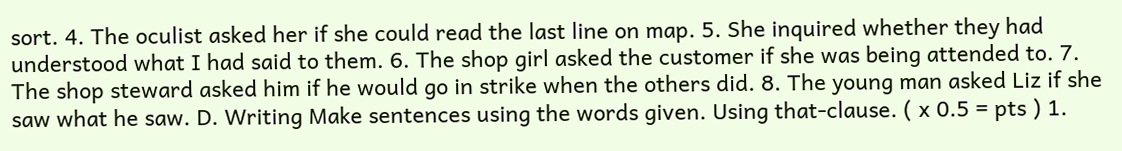sort. 4. The oculist asked her if she could read the last line on map. 5. She inquired whether they had understood what I had said to them. 6. The shop girl asked the customer if she was being attended to. 7. The shop steward asked him if he would go in strike when the others did. 8. The young man asked Liz if she saw what he saw. D. Writing Make sentences using the words given. Using that-clause. ( x 0.5 = pts ) 1.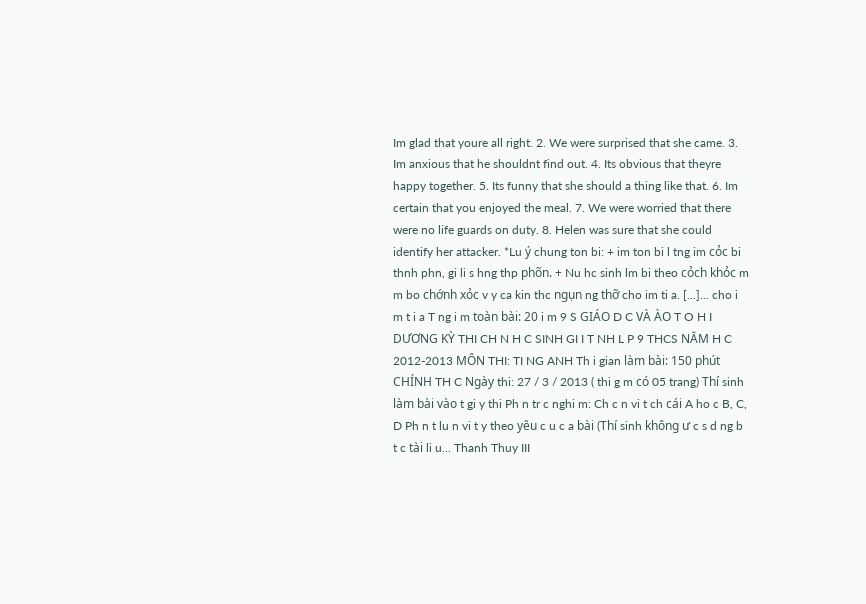Im glad that youre all right. 2. We were surprised that she came. 3. Im anxious that he shouldnt find out. 4. Its obvious that theyre happy together. 5. Its funny that she should a thing like that. 6. Im certain that you enjoyed the meal. 7. We were worried that there were no life guards on duty. 8. Helen was sure that she could identify her attacker. *Lu ý chung ton bi: + im ton bi l tng im cỏc bi thnh phn, gi li s hng thp phõn. + Nu hc sinh lm bi theo cỏch khỏc m m bo chớnh xỏc v y ca kin thc ngụn ng thỡ cho im ti a. [...]... cho i m t i a T ng i m toàn bài: 20 i m 9 S GIÁO D C VÀ ÀO T O H I DƯƠNG KỲ THI CH N H C SINH GI I T NH L P 9 THCS NĂM H C 2012-2013 MÔN THI: TI NG ANH Th i gian làm bài: 150 phút CHÍNH TH C Ngày thi: 27 / 3 / 2013 ( thi g m có 05 trang) Thí sinh làm bài vào t gi y thi Ph n tr c nghi m: Ch c n vi t ch cái A ho c B, C, D Ph n t lu n vi t y theo yêu c u c a bài (Thí sinh không ư c s d ng b t c tài li u... Thanh Thuy III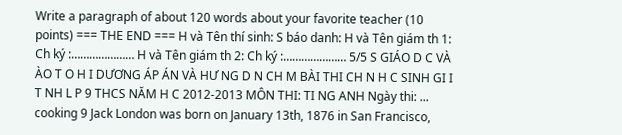Write a paragraph of about 120 words about your favorite teacher (10 points) === THE END === H và Tên thí sinh: S báo danh: H và Tên giám th 1: Ch ký :………………… H và Tên giám th 2: Ch ký :………………… 5/5 S GIÁO D C VÀ ÀO T O H I DƯƠNG ÁP ÁN VÀ HƯ NG D N CH M BÀI THI CH N H C SINH GI I T NH L P 9 THCS NĂM H C 2012-2013 MÔN THI: TI NG ANH Ngày thi: ... cooking 9 Jack London was born on January 13th, 1876 in San Francisco,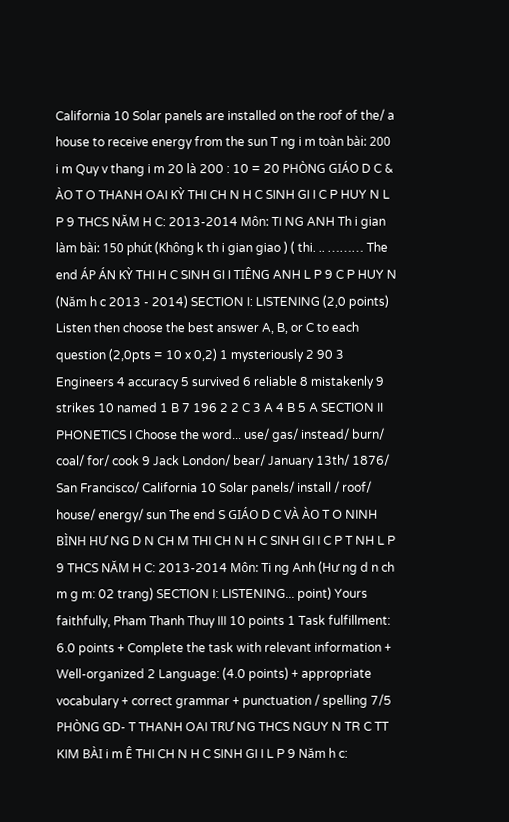California 10 Solar panels are installed on the roof of the/ a house to receive energy from the sun T ng i m toàn bài: 200 i m Quy v thang i m 20 là 200 : 10 = 20 PHÒNG GIÁO D C & ÀO T O THANH OAI KỲ THI CH N H C SINH GI I C P HUY N L P 9 THCS NĂM H C: 2013-2014 Môn: TI NG ANH Th i gian làm bài: 150 phút (Không k th i gian giao ) ( thi. .. ……… The end ÁP ÁN KỲ THI H C SINH GI I TIÊNG ANH L P 9 C P HUY N (Năm h c 2013 - 2014) SECTION I: LISTENING (2,0 points) Listen then choose the best answer A, B, or C to each question (2,0pts = 10 x 0,2) 1 mysteriously 2 90 3 Engineers 4 accuracy 5 survived 6 reliable 8 mistakenly 9 strikes 10 named 1 B 7 196 2 2 C 3 A 4 B 5 A SECTION II PHONETICS I Choose the word... use/ gas/ instead/ burn/ coal/ for/ cook 9 Jack London/ bear/ January 13th/ 1876/ San Francisco/ California 10 Solar panels/ install / roof/ house/ energy/ sun The end S GIÁO D C VÀ ÀO T O NINH BÌNH HƯ NG D N CH M THI CH N H C SINH GI I C P T NH L P 9 THCS NĂM H C: 2013-2014 Môn: Ti ng Anh (Hư ng d n ch m g m: 02 trang) SECTION I: LISTENING... point) Yours faithfully, Pham Thanh Thuy III 10 points 1 Task fulfillment: 6.0 points + Complete the task with relevant information + Well-organized 2 Language: (4.0 points) + appropriate vocabulary + correct grammar + punctuation / spelling 7/5 PHÒNG GD- T THANH OAI TRƯ NG THCS NGUY N TR C TT KIM BÀI i m Ê THI CH N H C SINH GI I L P 9 Năm h c: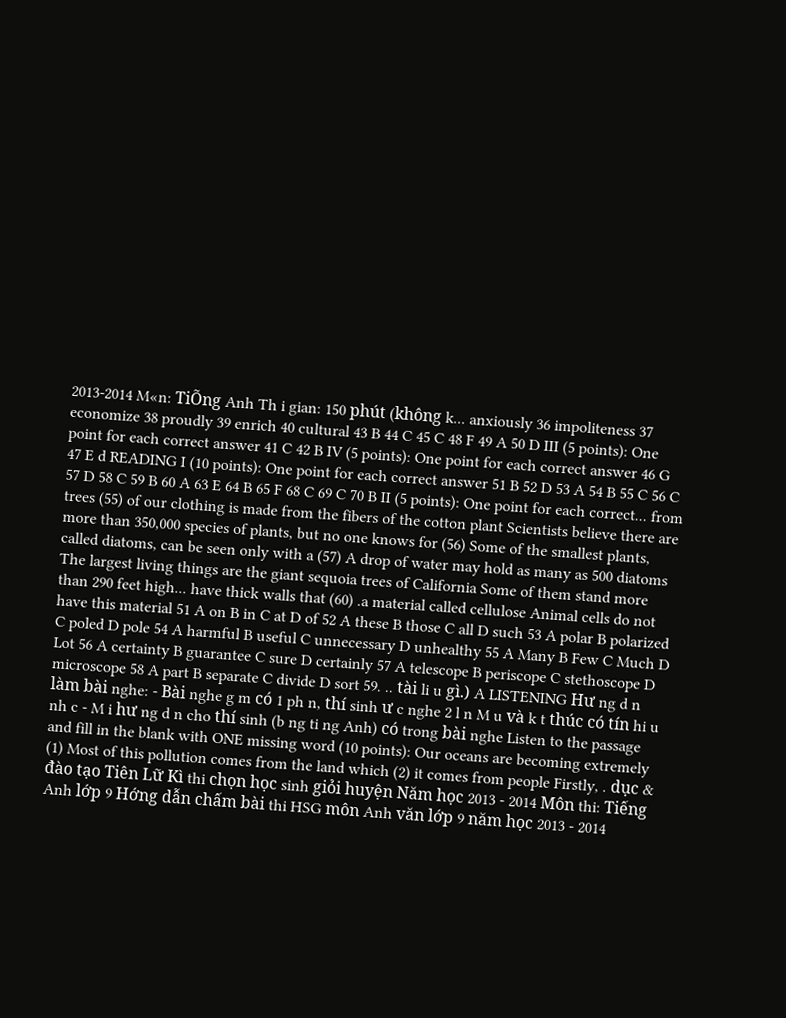2013-2014 M«n: TiÕng Anh Th i gian: 150 phút (không k... anxiously 36 impoliteness 37 economize 38 proudly 39 enrich 40 cultural 43 B 44 C 45 C 48 F 49 A 50 D III (5 points): One point for each correct answer 41 C 42 B IV (5 points): One point for each correct answer 46 G 47 E d READING I (10 points): One point for each correct answer 51 B 52 D 53 A 54 B 55 C 56 C 57 D 58 C 59 B 60 A 63 E 64 B 65 F 68 C 69 C 70 B II (5 points): One point for each correct... from trees (55) of our clothing is made from the fibers of the cotton plant Scientists believe there are more than 350,000 species of plants, but no one knows for (56) Some of the smallest plants, called diatoms, can be seen only with a (57) A drop of water may hold as many as 500 diatoms The largest living things are the giant sequoia trees of California Some of them stand more than 290 feet high... have thick walls that (60) .a material called cellulose Animal cells do not have this material 51 A on B in C at D of 52 A these B those C all D such 53 A polar B polarized C poled D pole 54 A harmful B useful C unnecessary D unhealthy 55 A Many B Few C Much D Lot 56 A certainty B guarantee C sure D certainly 57 A telescope B periscope C stethoscope D microscope 58 A part B separate C divide D sort 59. .. tài li u gì.) A LISTENING Hư ng d n làm bài nghe: - Bài nghe g m có 1 ph n, thí sinh ư c nghe 2 l n M u và k t thúc có tín hi u nh c - M i hư ng d n cho thí sinh (b ng ti ng Anh) có trong bài nghe Listen to the passage and fill in the blank with ONE missing word (10 points): Our oceans are becoming extremely (1) Most of this pollution comes from the land which (2) it comes from people Firstly, . dục & đào tạo Tiên Lữ Kì thi chọn học sinh giỏi huyện Năm học 2013 - 2014 Môn thi: Tiếng Anh lớp 9 Hớng dẫn chấm bài thi HSG môn Anh văn lớp 9 năm học 2013 - 2014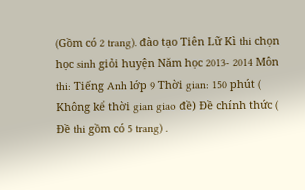(Gồm có 2 trang). đào tạo Tiên Lữ Kì thi chọn học sinh giỏi huyện Năm học 2013- 2014 Môn thi: Tiếng Anh lớp 9 Thời gian: 150 phút ( Không kể thời gian giao đề) Đề chính thức ( Đề thi gồm có 5 trang) .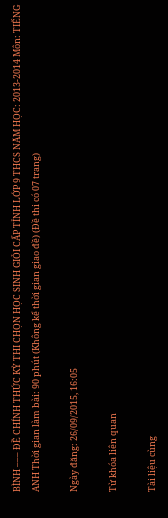BÌNH ––– ĐỀ CHÍNH THỨC KỲ THI CHỌN HỌC SINH GIỎI CẤP TỈNH LỚP 9 THCS NĂM HỌC: 2013-2014 Môn: TIẾNG ANH Thời gian làm bài: 90 phút (Không kể thời gian giao đề) (Đề thi có 07 trang)

Ngày đăng: 26/09/2015, 16:05

Từ khóa liên quan

Tài liệu cùng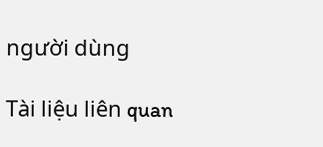người dùng

Tài liệu liên quan